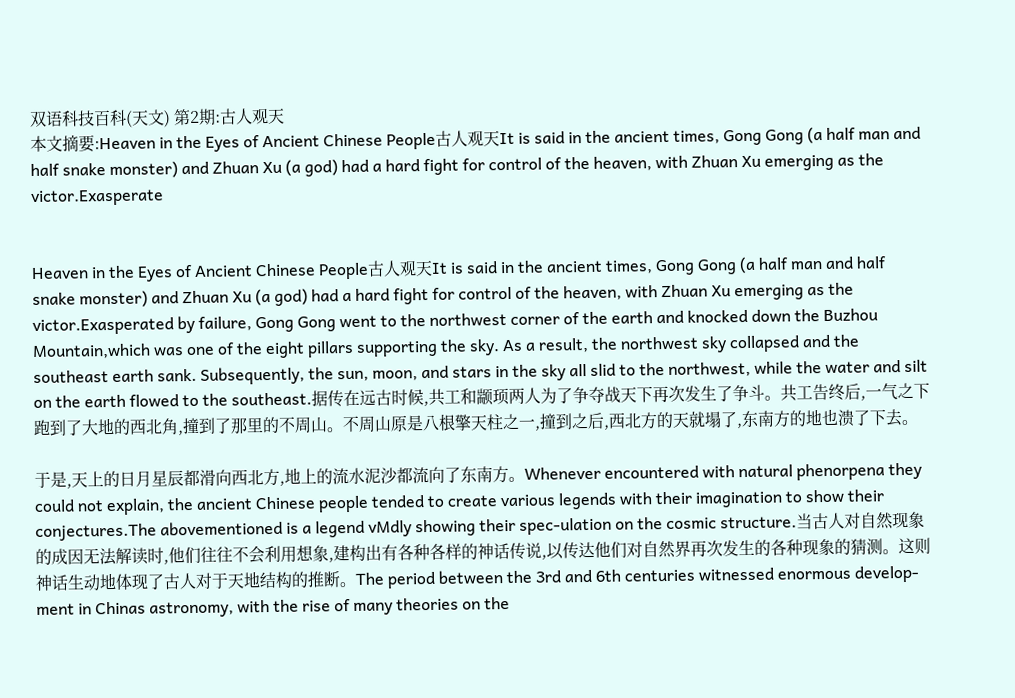双语科技百科(天文) 第2期:古人观天
本文摘要:Heaven in the Eyes of Ancient Chinese People古人观天It is said in the ancient times, Gong Gong (a half man and half snake monster) and Zhuan Xu (a god) had a hard fight for control of the heaven, with Zhuan Xu emerging as the victor.Exasperate


Heaven in the Eyes of Ancient Chinese People古人观天It is said in the ancient times, Gong Gong (a half man and half snake monster) and Zhuan Xu (a god) had a hard fight for control of the heaven, with Zhuan Xu emerging as the victor.Exasperated by failure, Gong Gong went to the northwest corner of the earth and knocked down the Buzhou Mountain,which was one of the eight pillars supporting the sky. As a result, the northwest sky collapsed and the southeast earth sank. Subsequently, the sun, moon, and stars in the sky all slid to the northwest, while the water and silt on the earth flowed to the southeast.据传在远古时候,共工和颛顼两人为了争夺战天下再次发生了争斗。共工告终后,一气之下跑到了大地的西北角,撞到了那里的不周山。不周山原是八根擎天柱之一,撞到之后,西北方的天就塌了,东南方的地也溃了下去。

于是,天上的日月星辰都滑向西北方,地上的流水泥沙都流向了东南方。Whenever encountered with natural phenorpena they could not explain, the ancient Chinese people tended to create various legends with their imagination to show their conjectures.The abovementioned is a legend vMdly showing their spec-ulation on the cosmic structure.当古人对自然现象的成因无法解读时,他们往往不会利用想象,建构出有各种各样的神话传说,以传达他们对自然界再次发生的各种现象的猜测。这则神话生动地体现了古人对于天地结构的推断。The period between the 3rd and 6th centuries witnessed enormous develop-ment in Chinas astronomy, with the rise of many theories on the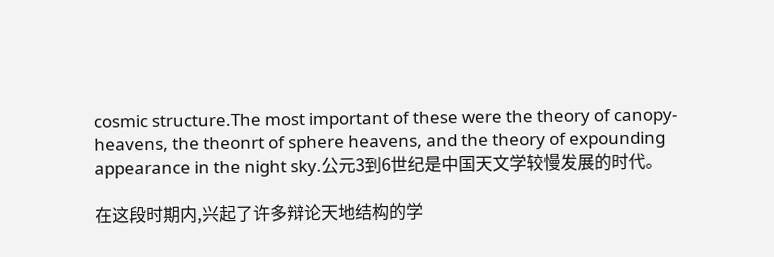cosmic structure.The most important of these were the theory of canopy-heavens, the theonrt of sphere heavens, and the theory of expounding appearance in the night sky.公元3到6世纪是中国天文学较慢发展的时代。

在这段时期内,兴起了许多辩论天地结构的学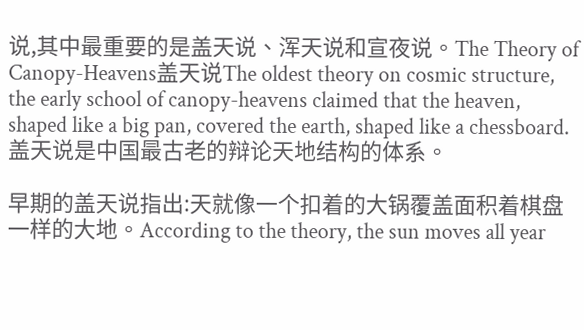说,其中最重要的是盖天说、浑天说和宣夜说。The Theory of Canopy-Heavens盖天说The oldest theory on cosmic structure, the early school of canopy-heavens claimed that the heaven, shaped like a big pan, covered the earth, shaped like a chessboard.盖天说是中国最古老的辩论天地结构的体系。

早期的盖天说指出:天就像一个扣着的大锅覆盖面积着棋盘一样的大地。According to the theory, the sun moves all year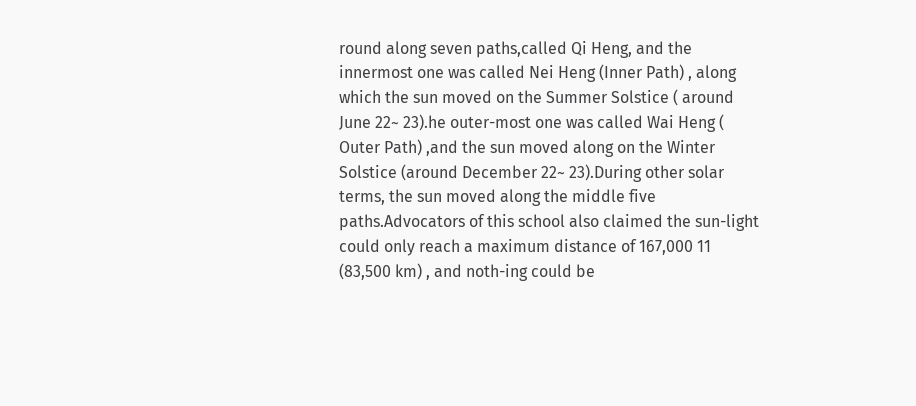round along seven paths,called Qi Heng, and the innermost one was called Nei Heng (Inner Path) , along which the sun moved on the Summer Solstice ( around June 22~ 23).he outer-most one was called Wai Heng ( Outer Path) ,and the sun moved along on the Winter Solstice (around December 22~ 23).During other solar terms, the sun moved along the middle five paths.Advocators of this school also claimed the sun-light could only reach a maximum distance of 167,000 11 (83,500 km) , and noth-ing could be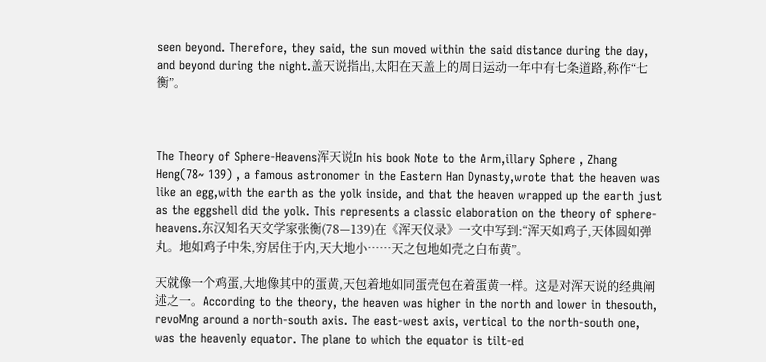seen beyond. Therefore, they said, the sun moved within the said distance during the day, and beyond during the night.盖天说指出,太阳在天盖上的周日运动一年中有七条道路,称作“七衡”。



The Theory of Sphere-Heavens浑天说In his book Note to the Arm,illary Sphere , Zhang Heng(78~ 139) , a famous astronomer in the Eastern Han Dynasty,wrote that the heaven was like an egg,with the earth as the yolk inside, and that the heaven wrapped up the earth just as the eggshell did the yolk. This represents a classic elaboration on the theory of sphere-heavens.东汉知名天文学家张衡(78—139)在《浑天仪录》一文中写到:“浑天如鸡子,天体圆如弹丸。地如鸡子中朱,穷居住于内,天大地小……天之包地如壳之白布黄”。

天就像一个鸡蛋,大地像其中的蛋黄,天包着地如同蛋壳包在着蛋黄一样。这是对浑天说的经典阐述之一。According to the theory, the heaven was higher in the north and lower in thesouth, revoMng around a north-south axis. The east-west axis, vertical to the north-south one, was the heavenly equator. The plane to which the equator is tilt-ed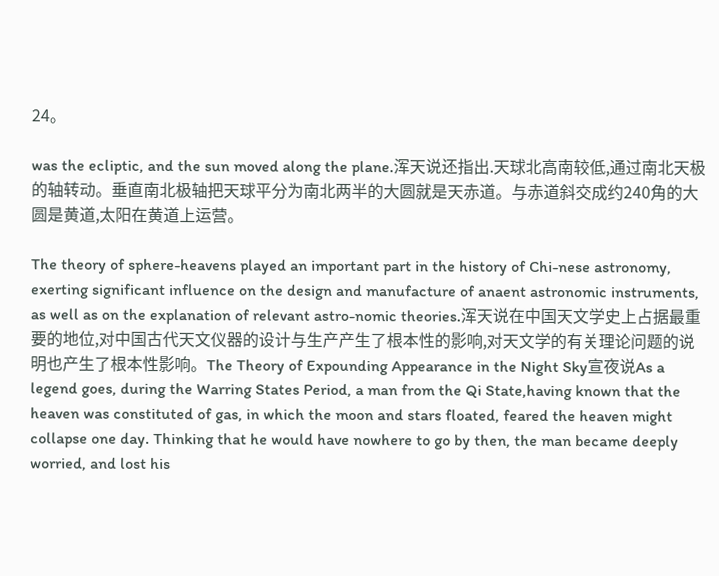24。

was the ecliptic, and the sun moved along the plane.浑天说还指出.天球北高南较低,通过南北天极的轴转动。垂直南北极轴把天球平分为南北两半的大圆就是天赤道。与赤道斜交成约240角的大圆是黄道,太阳在黄道上运营。

The theory of sphere-heavens played an important part in the history of Chi-nese astronomy, exerting significant influence on the design and manufacture of anaent astronomic instruments, as well as on the explanation of relevant astro-nomic theories.浑天说在中国天文学史上占据最重要的地位,对中国古代天文仪器的设计与生产产生了根本性的影响,对天文学的有关理论问题的说明也产生了根本性影响。The Theory of Expounding Appearance in the Night Sky宣夜说As a legend goes, during the Warring States Period, a man from the Qi State,having known that the heaven was constituted of gas, in which the moon and stars floated, feared the heaven might collapse one day. Thinking that he would have nowhere to go by then, the man became deeply worried, and lost his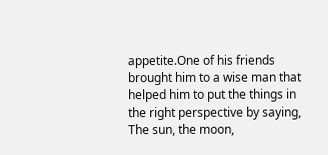appetite.One of his friends brought him to a wise man that helped him to put the things in the right perspective by saying, The sun, the moon,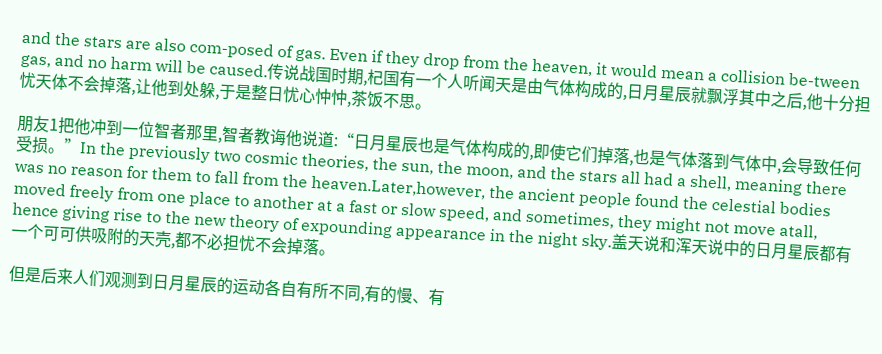and the stars are also com-posed of gas. Even if they drop from the heaven, it would mean a collision be-tween gas, and no harm will be caused.传说战国时期,杞国有一个人听闻天是由气体构成的,日月星辰就飘浮其中之后,他十分担忧天体不会掉落,让他到处躲,于是整日忧心忡忡,茶饭不思。

朋友1把他冲到一位智者那里,智者教诲他说道:“日月星辰也是气体构成的,即使它们掉落,也是气体落到气体中,会导致任何受损。”In the previously two cosmic theories, the sun, the moon, and the stars all had a shell, meaning there was no reason for them to fall from the heaven.Later,however, the ancient people found the celestial bodies moved freely from one place to another at a fast or slow speed, and sometimes, they might not move atall, hence giving rise to the new theory of expounding appearance in the night sky.盖天说和浑天说中的日月星辰都有一个可可供吸附的天壳,都不必担忧不会掉落。

但是后来人们观测到日月星辰的运动各自有所不同,有的慢、有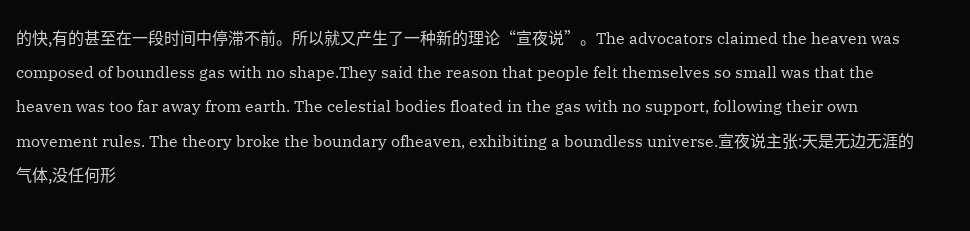的快,有的甚至在一段时间中停滞不前。所以就又产生了一种新的理论“宣夜说”。The advocators claimed the heaven was composed of boundless gas with no shape.They said the reason that people felt themselves so small was that the heaven was too far away from earth. The celestial bodies floated in the gas with no support, following their own movement rules. The theory broke the boundary ofheaven, exhibiting a boundless universe.宣夜说主张:天是无边无涯的气体,没任何形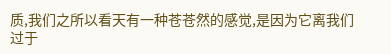质,我们之所以看天有一种苍苍然的感觉,是因为它离我们过于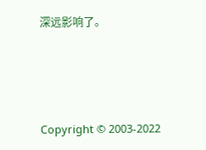深远影响了。




Copyright © 2003-2022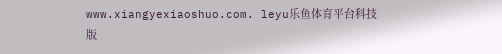www.xiangyexiaoshuo.com. leyu乐鱼体育平台科技 版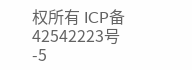权所有 ICP备42542223号-5